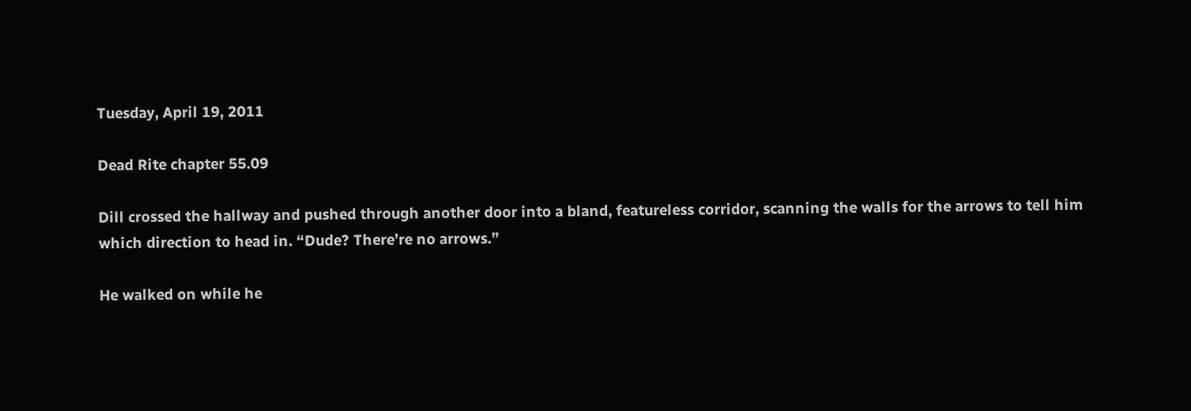Tuesday, April 19, 2011

Dead Rite chapter 55.09

Dill crossed the hallway and pushed through another door into a bland, featureless corridor, scanning the walls for the arrows to tell him which direction to head in. “Dude? There’re no arrows.”

He walked on while he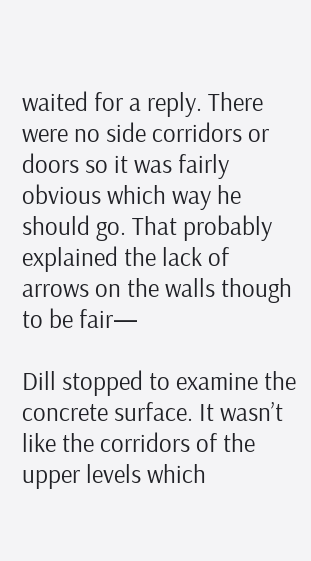waited for a reply. There were no side corridors or doors so it was fairly obvious which way he should go. That probably explained the lack of arrows on the walls though to be fair—

Dill stopped to examine the concrete surface. It wasn’t like the corridors of the upper levels which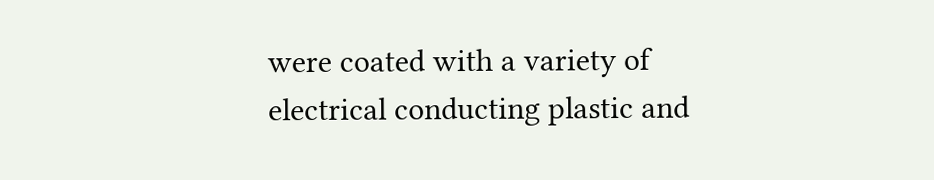were coated with a variety of electrical conducting plastic and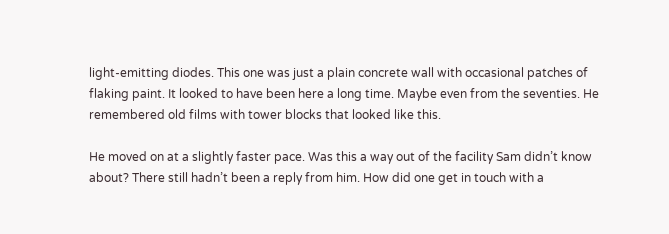light-emitting diodes. This one was just a plain concrete wall with occasional patches of flaking paint. It looked to have been here a long time. Maybe even from the seventies. He remembered old films with tower blocks that looked like this.

He moved on at a slightly faster pace. Was this a way out of the facility Sam didn’t know about? There still hadn’t been a reply from him. How did one get in touch with a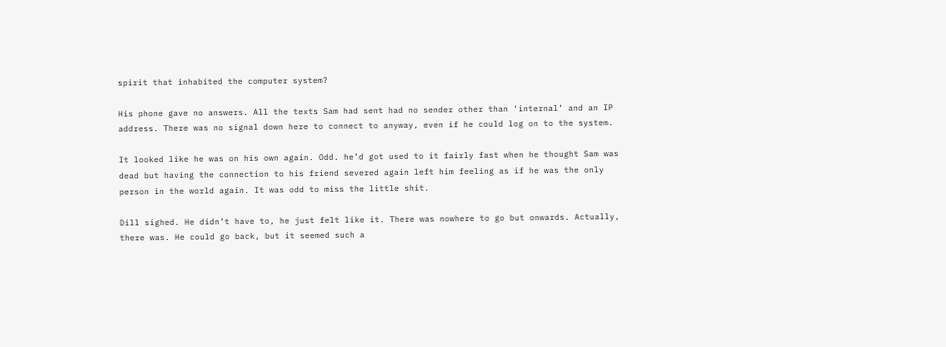spirit that inhabited the computer system?

His phone gave no answers. All the texts Sam had sent had no sender other than ‘internal’ and an IP address. There was no signal down here to connect to anyway, even if he could log on to the system.

It looked like he was on his own again. Odd. he’d got used to it fairly fast when he thought Sam was dead but having the connection to his friend severed again left him feeling as if he was the only person in the world again. It was odd to miss the little shit.

Dill sighed. He didn’t have to, he just felt like it. There was nowhere to go but onwards. Actually, there was. He could go back, but it seemed such a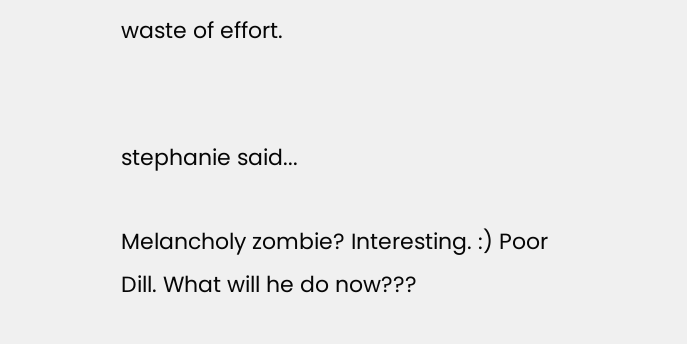waste of effort.


stephanie said...

Melancholy zombie? Interesting. :) Poor Dill. What will he do now???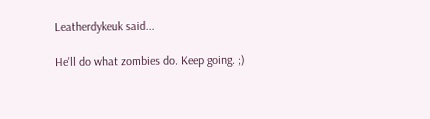Leatherdykeuk said...

He'll do what zombies do. Keep going. ;)